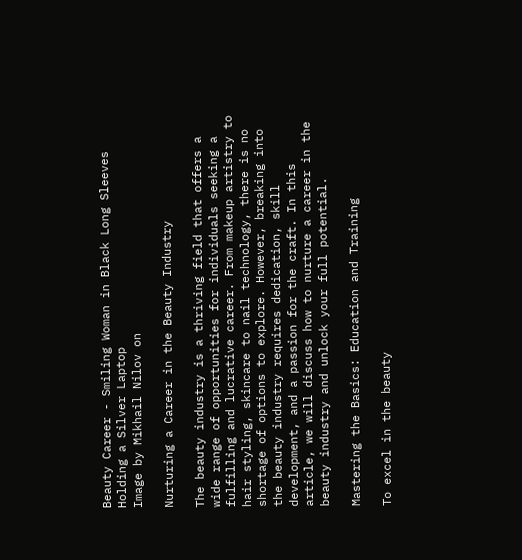Beauty Career - Smiling Woman in Black Long Sleeves Holding a Silver Laptop
Image by Mikhail Nilov on

Nurturing a Career in the Beauty Industry

The beauty industry is a thriving field that offers a wide range of opportunities for individuals seeking a fulfilling and lucrative career. From makeup artistry to hair styling, skincare to nail technology, there is no shortage of options to explore. However, breaking into the beauty industry requires dedication, skill development, and a passion for the craft. In this article, we will discuss how to nurture a career in the beauty industry and unlock your full potential.

Mastering the Basics: Education and Training

To excel in the beauty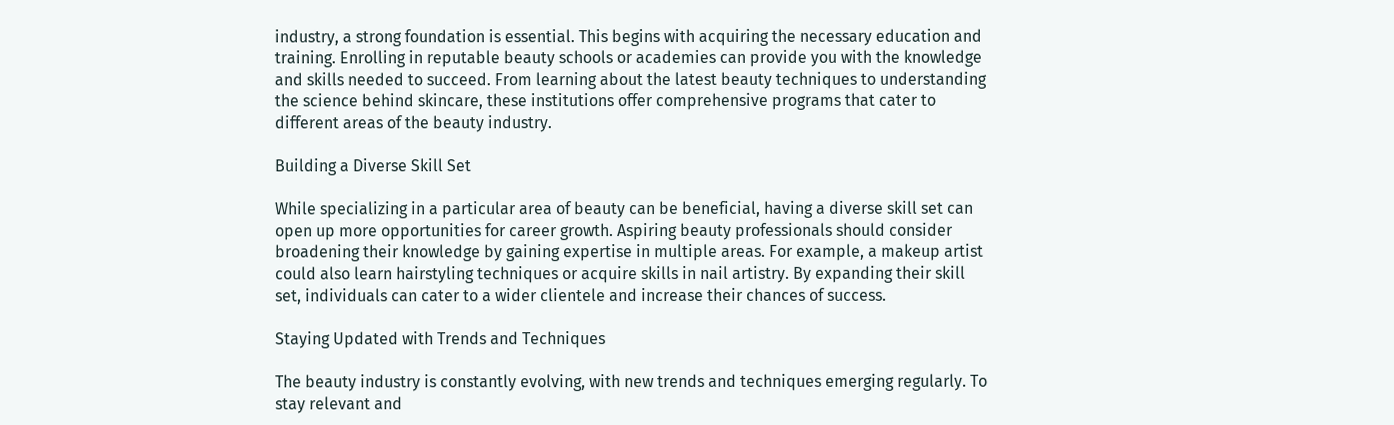industry, a strong foundation is essential. This begins with acquiring the necessary education and training. Enrolling in reputable beauty schools or academies can provide you with the knowledge and skills needed to succeed. From learning about the latest beauty techniques to understanding the science behind skincare, these institutions offer comprehensive programs that cater to different areas of the beauty industry.

Building a Diverse Skill Set

While specializing in a particular area of beauty can be beneficial, having a diverse skill set can open up more opportunities for career growth. Aspiring beauty professionals should consider broadening their knowledge by gaining expertise in multiple areas. For example, a makeup artist could also learn hairstyling techniques or acquire skills in nail artistry. By expanding their skill set, individuals can cater to a wider clientele and increase their chances of success.

Staying Updated with Trends and Techniques

The beauty industry is constantly evolving, with new trends and techniques emerging regularly. To stay relevant and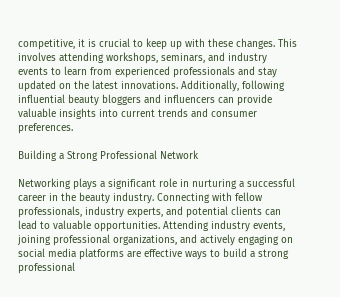competitive, it is crucial to keep up with these changes. This involves attending workshops, seminars, and industry events to learn from experienced professionals and stay updated on the latest innovations. Additionally, following influential beauty bloggers and influencers can provide valuable insights into current trends and consumer preferences.

Building a Strong Professional Network

Networking plays a significant role in nurturing a successful career in the beauty industry. Connecting with fellow professionals, industry experts, and potential clients can lead to valuable opportunities. Attending industry events, joining professional organizations, and actively engaging on social media platforms are effective ways to build a strong professional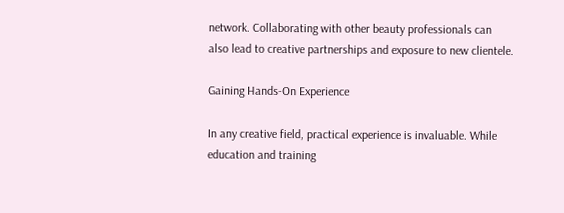network. Collaborating with other beauty professionals can also lead to creative partnerships and exposure to new clientele.

Gaining Hands-On Experience

In any creative field, practical experience is invaluable. While education and training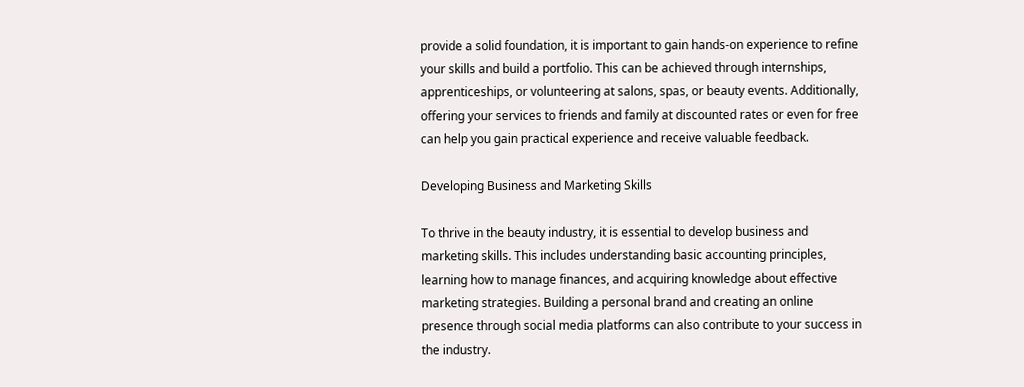provide a solid foundation, it is important to gain hands-on experience to refine your skills and build a portfolio. This can be achieved through internships, apprenticeships, or volunteering at salons, spas, or beauty events. Additionally, offering your services to friends and family at discounted rates or even for free can help you gain practical experience and receive valuable feedback.

Developing Business and Marketing Skills

To thrive in the beauty industry, it is essential to develop business and marketing skills. This includes understanding basic accounting principles, learning how to manage finances, and acquiring knowledge about effective marketing strategies. Building a personal brand and creating an online presence through social media platforms can also contribute to your success in the industry.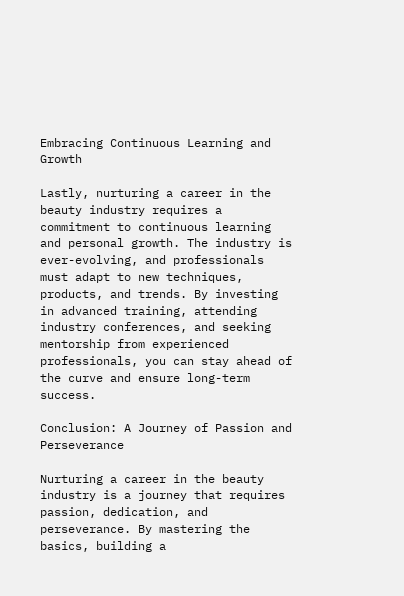Embracing Continuous Learning and Growth

Lastly, nurturing a career in the beauty industry requires a commitment to continuous learning and personal growth. The industry is ever-evolving, and professionals must adapt to new techniques, products, and trends. By investing in advanced training, attending industry conferences, and seeking mentorship from experienced professionals, you can stay ahead of the curve and ensure long-term success.

Conclusion: A Journey of Passion and Perseverance

Nurturing a career in the beauty industry is a journey that requires passion, dedication, and perseverance. By mastering the basics, building a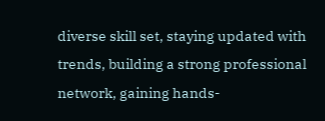diverse skill set, staying updated with trends, building a strong professional network, gaining hands-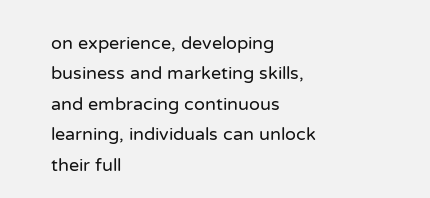on experience, developing business and marketing skills, and embracing continuous learning, individuals can unlock their full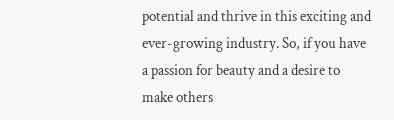potential and thrive in this exciting and ever-growing industry. So, if you have a passion for beauty and a desire to make others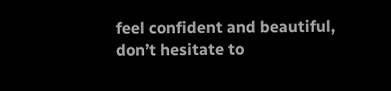feel confident and beautiful, don’t hesitate to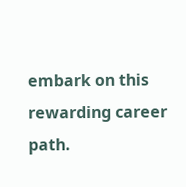embark on this rewarding career path.